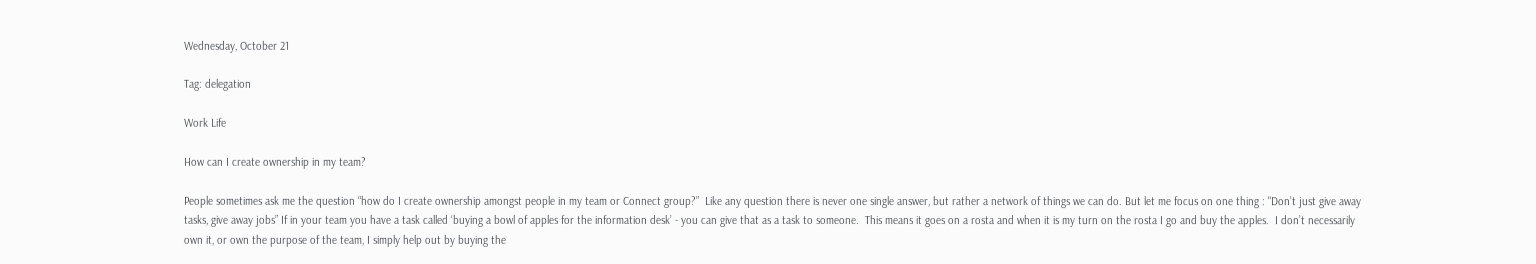Wednesday, October 21

Tag: delegation

Work Life

How can I create ownership in my team?

People sometimes ask me the question “how do I create ownership amongst people in my team or Connect group?”  Like any question there is never one single answer, but rather a network of things we can do. But let me focus on one thing : "Don’t just give away tasks, give away jobs” If in your team you have a task called ‘buying a bowl of apples for the information desk’ - you can give that as a task to someone.  This means it goes on a rosta and when it is my turn on the rosta I go and buy the apples.  I don’t necessarily own it, or own the purpose of the team, I simply help out by buying the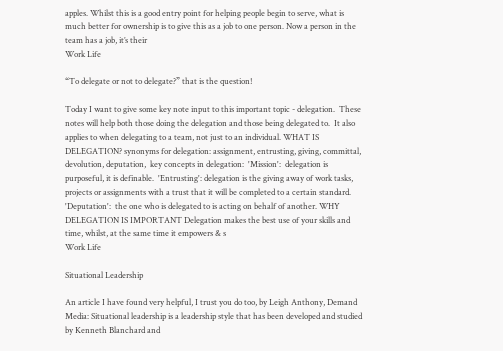apples. Whilst this is a good entry point for helping people begin to serve, what is much better for ownership is to give this as a job to one person. Now a person in the team has a job, it’s their
Work Life

“To delegate or not to delegate?” that is the question!

Today I want to give some key note input to this important topic - delegation.  These notes will help both those doing the delegation and those being delegated to.  It also applies to when delegating to a team, not just to an individual. WHAT IS DELEGATION? synonyms for delegation: assignment, entrusting, giving, committal, devolution, deputation,  key concepts in delegation:  'Mission':  delegation is purposeful, it is definable.  'Entrusting': delegation is the giving away of work tasks, projects or assignments with a trust that it will be completed to a certain standard.  'Deputation':  the one who is delegated to is acting on behalf of another. WHY DELEGATION IS IMPORTANT Delegation makes the best use of your skills and time, whilst, at the same time it empowers & s
Work Life

Situational Leadership

An article I have found very helpful, I trust you do too, by Leigh Anthony, Demand Media: Situational leadership is a leadership style that has been developed and studied by Kenneth Blanchard and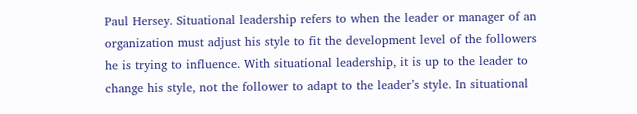Paul Hersey. Situational leadership refers to when the leader or manager of an organization must adjust his style to fit the development level of the followers he is trying to influence. With situational leadership, it is up to the leader to change his style, not the follower to adapt to the leader’s style. In situational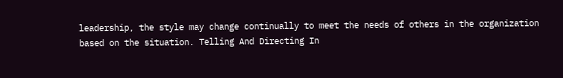leadership, the style may change continually to meet the needs of others in the organization based on the situation. Telling And Directing In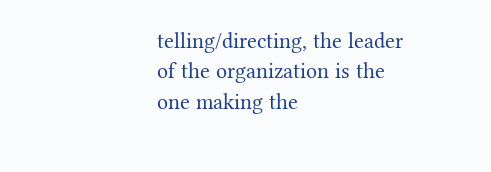telling/directing, the leader of the organization is the one making the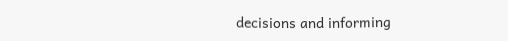decisions and informing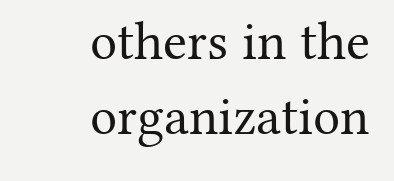others in the organization